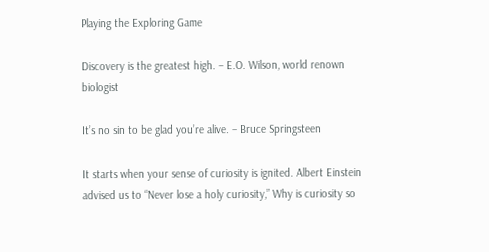Playing the Exploring Game

Discovery is the greatest high. – E.O. Wilson, world renown biologist

It’s no sin to be glad you’re alive. – Bruce Springsteen

It starts when your sense of curiosity is ignited. Albert Einstein advised us to “Never lose a holy curiosity,” Why is curiosity so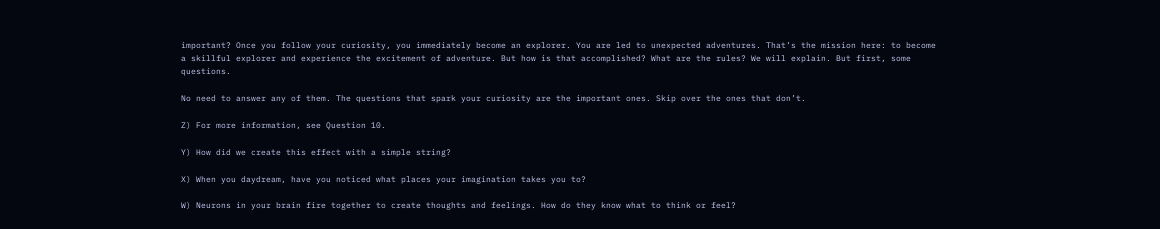important? Once you follow your curiosity, you immediately become an explorer. You are led to unexpected adventures. That’s the mission here: to become a skillful explorer and experience the excitement of adventure. But how is that accomplished? What are the rules? We will explain. But first, some questions.

No need to answer any of them. The questions that spark your curiosity are the important ones. Skip over the ones that don’t.

Z) For more information, see Question 10.

Y) How did we create this effect with a simple string?

X) When you daydream, have you noticed what places your imagination takes you to?

W) Neurons in your brain fire together to create thoughts and feelings. How do they know what to think or feel?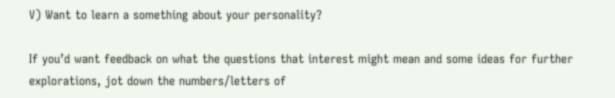V) Want to learn a something about your personality?

If you’d want feedback on what the questions that interest might mean and some ideas for further explorations, jot down the numbers/letters of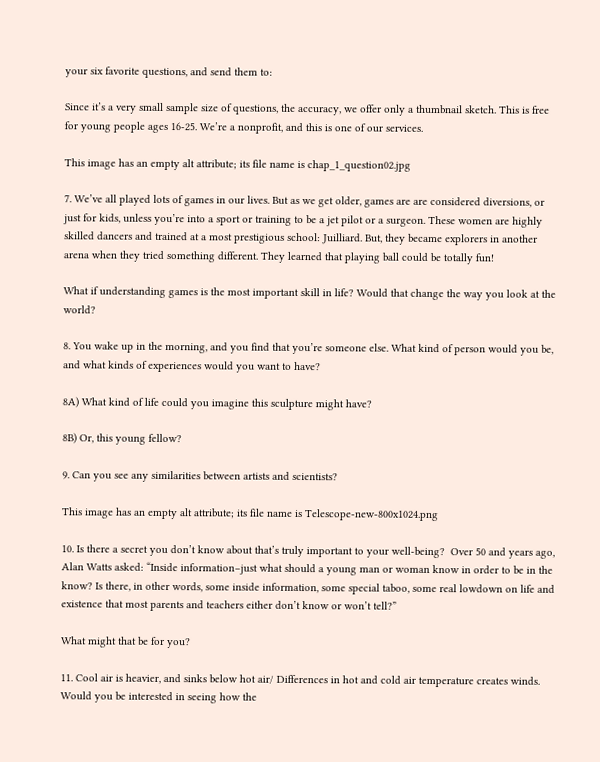your six favorite questions, and send them to:

Since it’s a very small sample size of questions, the accuracy, we offer only a thumbnail sketch. This is free for young people ages 16-25. We’re a nonprofit, and this is one of our services.

This image has an empty alt attribute; its file name is chap_1_question02.jpg

7. We’ve all played lots of games in our lives. But as we get older, games are are considered diversions, or just for kids, unless you’re into a sport or training to be a jet pilot or a surgeon. These women are highly skilled dancers and trained at a most prestigious school: Juilliard. But, they became explorers in another arena when they tried something different. They learned that playing ball could be totally fun!

What if understanding games is the most important skill in life? Would that change the way you look at the world?

8. You wake up in the morning, and you find that you’re someone else. What kind of person would you be, and what kinds of experiences would you want to have?

8A) What kind of life could you imagine this sculpture might have?

8B) Or, this young fellow?

9. Can you see any similarities between artists and scientists?

This image has an empty alt attribute; its file name is Telescope-new-800x1024.png

10. Is there a secret you don’t know about that’s truly important to your well-being?  Over 50 and years ago, Alan Watts asked: “Inside information–just what should a young man or woman know in order to be in the know? Is there, in other words, some inside information, some special taboo, some real lowdown on life and existence that most parents and teachers either don’t know or won’t tell?”

What might that be for you?

11. Cool air is heavier, and sinks below hot air/ Differences in hot and cold air temperature creates winds. Would you be interested in seeing how the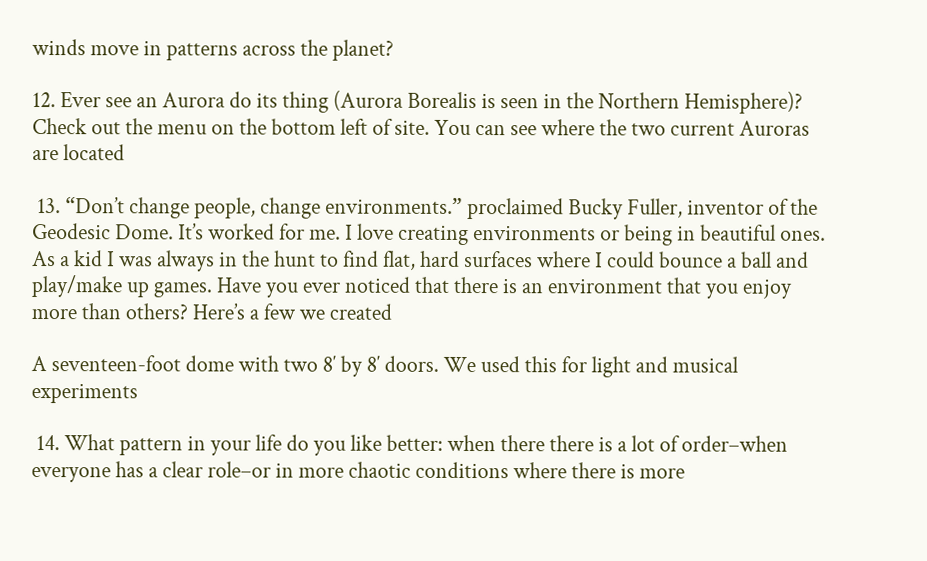winds move in patterns across the planet?

12. Ever see an Aurora do its thing (Aurora Borealis is seen in the Northern Hemisphere)? Check out the menu on the bottom left of site. You can see where the two current Auroras are located

 13. “Don’t change people, change environments.” proclaimed Bucky Fuller, inventor of the Geodesic Dome. It’s worked for me. I love creating environments or being in beautiful ones. As a kid I was always in the hunt to find flat, hard surfaces where I could bounce a ball and play/make up games. Have you ever noticed that there is an environment that you enjoy more than others? Here’s a few we created

A seventeen-foot dome with two 8′ by 8′ doors. We used this for light and musical experiments

 14. What pattern in your life do you like better: when there there is a lot of order–when everyone has a clear role–or in more chaotic conditions where there is more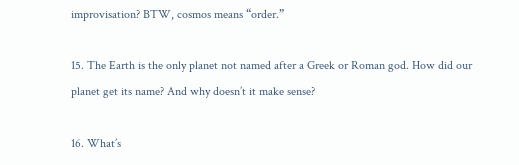improvisation? BTW, cosmos means “order.”

15. The Earth is the only planet not named after a Greek or Roman god. How did our planet get its name? And why doesn’t it make sense?

16. What’s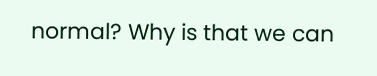normal? Why is that we can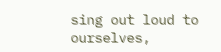sing out loud to ourselves,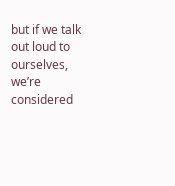but if we talk out loud to ourselves, we’re considered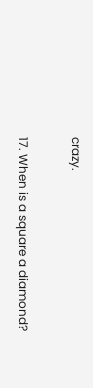crazy.

17. When is a square a diamond?